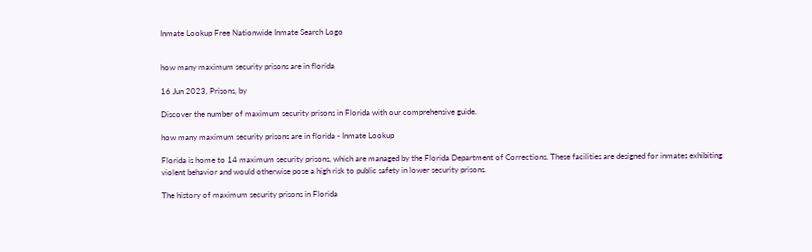Inmate Lookup Free Nationwide Inmate Search Logo


how many maximum security prisons are in florida

16 Jun 2023, Prisons, by

Discover the number of maximum security prisons in Florida with our comprehensive guide.

how many maximum security prisons are in florida - Inmate Lookup

Florida is home to 14 maximum security prisons, which are managed by the Florida Department of Corrections. These facilities are designed for inmates exhibiting violent behavior and would otherwise pose a high risk to public safety in lower security prisons.

The history of maximum security prisons in Florida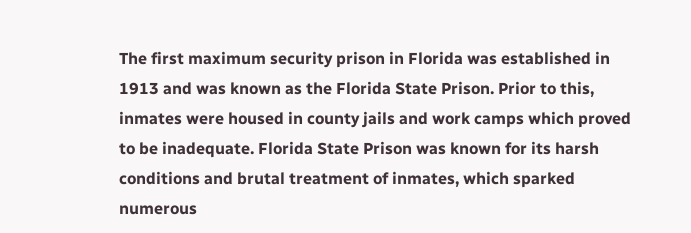The first maximum security prison in Florida was established in 1913 and was known as the Florida State Prison. Prior to this, inmates were housed in county jails and work camps which proved to be inadequate. Florida State Prison was known for its harsh conditions and brutal treatment of inmates, which sparked numerous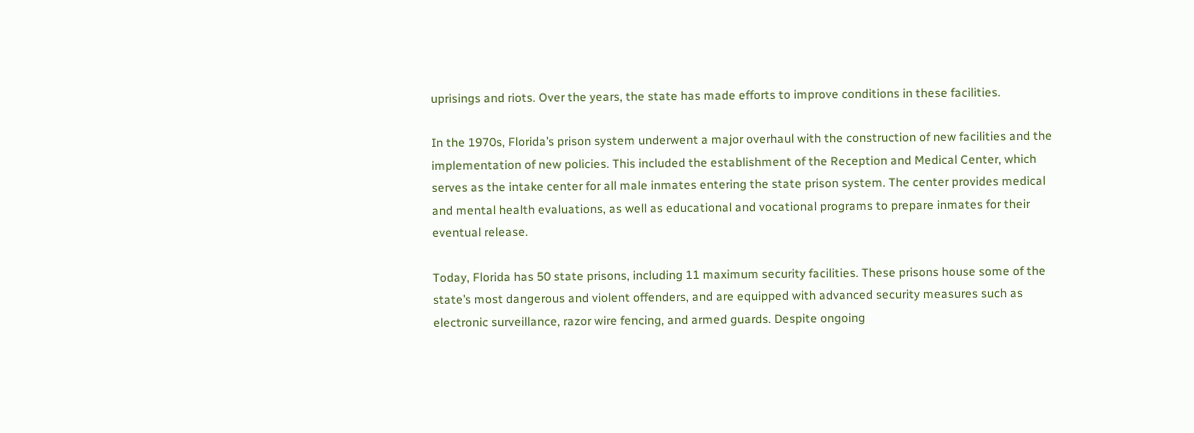uprisings and riots. Over the years, the state has made efforts to improve conditions in these facilities.

In the 1970s, Florida’s prison system underwent a major overhaul with the construction of new facilities and the implementation of new policies. This included the establishment of the Reception and Medical Center, which serves as the intake center for all male inmates entering the state prison system. The center provides medical and mental health evaluations, as well as educational and vocational programs to prepare inmates for their eventual release.

Today, Florida has 50 state prisons, including 11 maximum security facilities. These prisons house some of the state’s most dangerous and violent offenders, and are equipped with advanced security measures such as electronic surveillance, razor wire fencing, and armed guards. Despite ongoing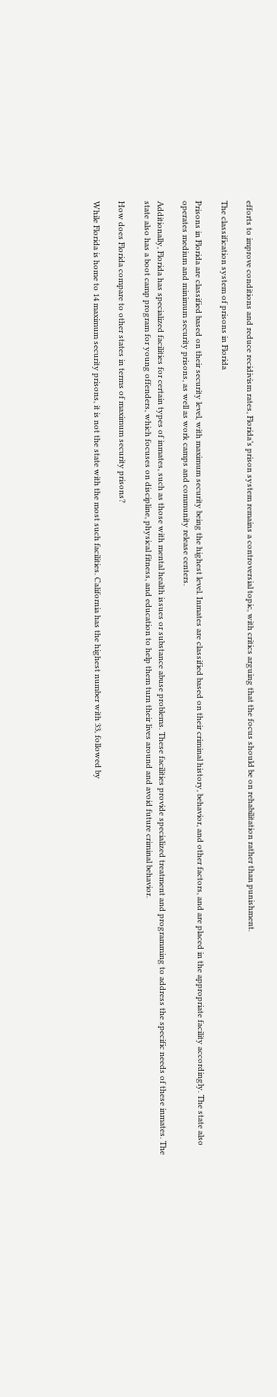efforts to improve conditions and reduce recidivism rates, Florida’s prison system remains a controversial topic, with critics arguing that the focus should be on rehabilitation rather than punishment.

The classification system of prisons in Florida

Prisons in Florida are classified based on their security level, with maximum security being the highest level. Inmates are classified based on their criminal history, behavior, and other factors, and are placed in the appropriate facility accordingly. The state also operates medium and minimum security prisons, as well as work camps and community release centers.

Additionally, Florida has specialized facilities for certain types of inmates, such as those with mental health issues or substance abuse problems. These facilities provide specialized treatment and programming to address the specific needs of these inmates. The state also has a boot camp program for young offenders, which focuses on discipline, physical fitness, and education to help them turn their lives around and avoid future criminal behavior.

How does Florida compare to other states in terms of maximum security prisons?

While Florida is home to 14 maximum security prisons, it is not the state with the most such facilities. California has the highest number with 33, followed by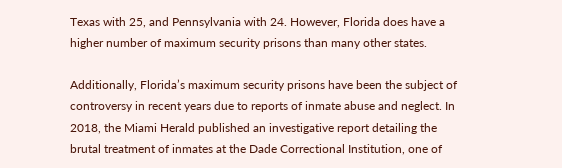Texas with 25, and Pennsylvania with 24. However, Florida does have a higher number of maximum security prisons than many other states.

Additionally, Florida’s maximum security prisons have been the subject of controversy in recent years due to reports of inmate abuse and neglect. In 2018, the Miami Herald published an investigative report detailing the brutal treatment of inmates at the Dade Correctional Institution, one of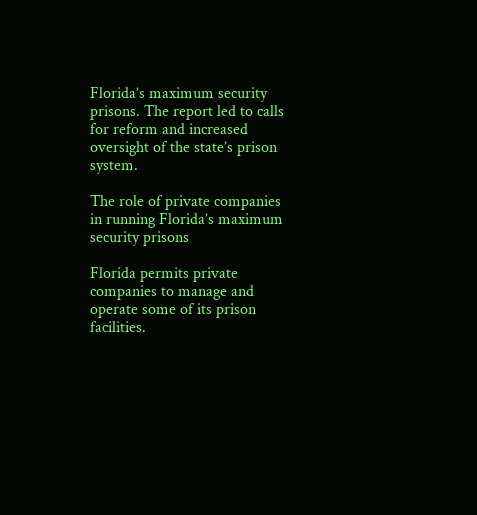Florida’s maximum security prisons. The report led to calls for reform and increased oversight of the state’s prison system.

The role of private companies in running Florida’s maximum security prisons

Florida permits private companies to manage and operate some of its prison facilities.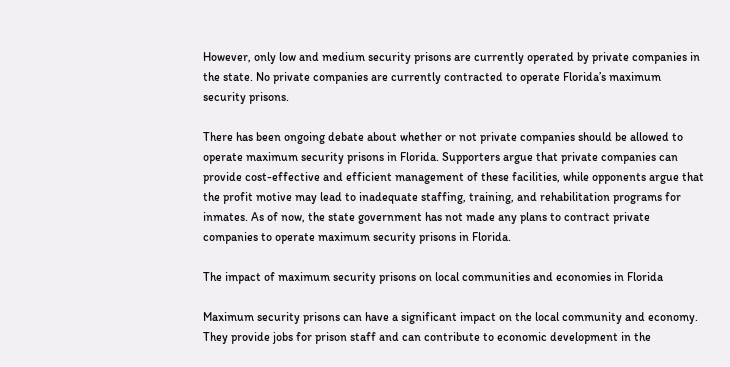However, only low and medium security prisons are currently operated by private companies in the state. No private companies are currently contracted to operate Florida’s maximum security prisons.

There has been ongoing debate about whether or not private companies should be allowed to operate maximum security prisons in Florida. Supporters argue that private companies can provide cost-effective and efficient management of these facilities, while opponents argue that the profit motive may lead to inadequate staffing, training, and rehabilitation programs for inmates. As of now, the state government has not made any plans to contract private companies to operate maximum security prisons in Florida.

The impact of maximum security prisons on local communities and economies in Florida

Maximum security prisons can have a significant impact on the local community and economy. They provide jobs for prison staff and can contribute to economic development in the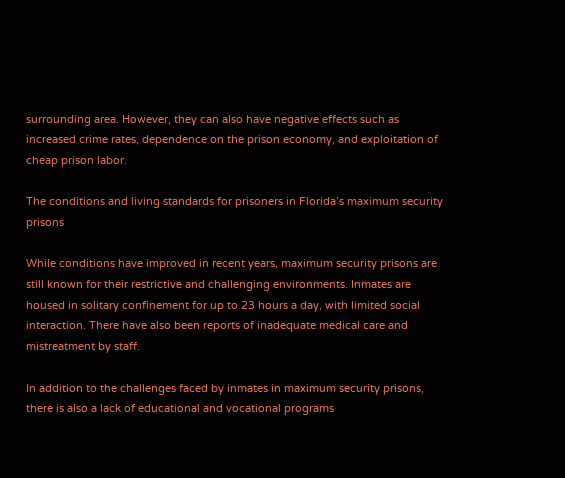surrounding area. However, they can also have negative effects such as increased crime rates, dependence on the prison economy, and exploitation of cheap prison labor.

The conditions and living standards for prisoners in Florida’s maximum security prisons

While conditions have improved in recent years, maximum security prisons are still known for their restrictive and challenging environments. Inmates are housed in solitary confinement for up to 23 hours a day, with limited social interaction. There have also been reports of inadequate medical care and mistreatment by staff.

In addition to the challenges faced by inmates in maximum security prisons, there is also a lack of educational and vocational programs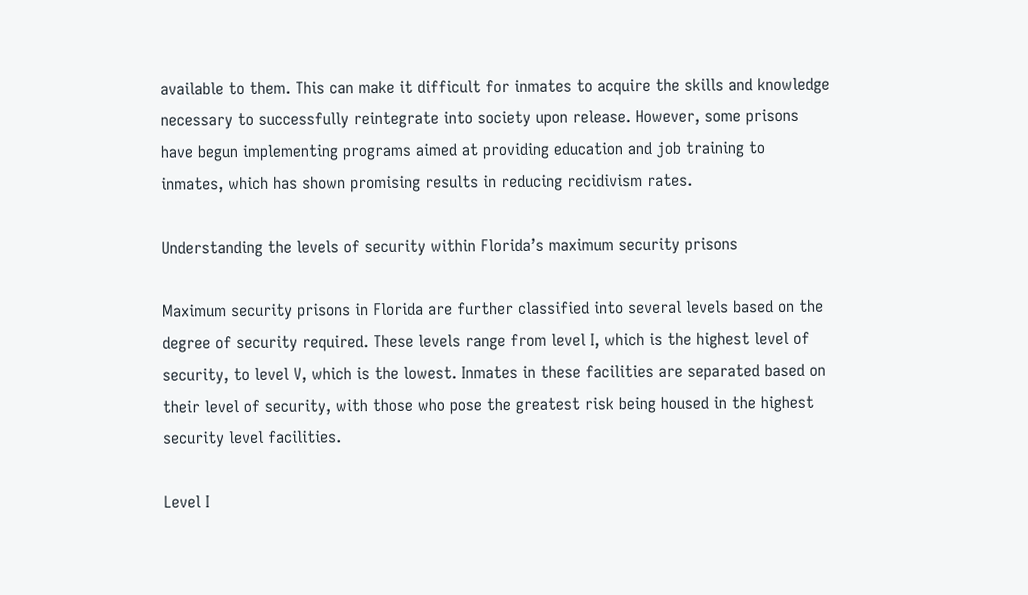available to them. This can make it difficult for inmates to acquire the skills and knowledge necessary to successfully reintegrate into society upon release. However, some prisons have begun implementing programs aimed at providing education and job training to inmates, which has shown promising results in reducing recidivism rates.

Understanding the levels of security within Florida’s maximum security prisons

Maximum security prisons in Florida are further classified into several levels based on the degree of security required. These levels range from level I, which is the highest level of security, to level V, which is the lowest. Inmates in these facilities are separated based on their level of security, with those who pose the greatest risk being housed in the highest security level facilities.

Level I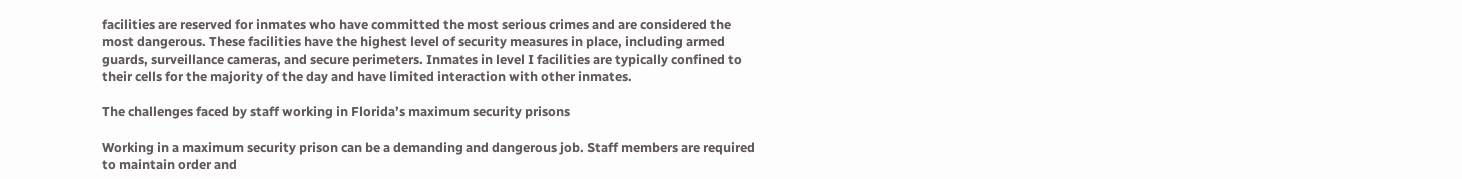facilities are reserved for inmates who have committed the most serious crimes and are considered the most dangerous. These facilities have the highest level of security measures in place, including armed guards, surveillance cameras, and secure perimeters. Inmates in level I facilities are typically confined to their cells for the majority of the day and have limited interaction with other inmates.

The challenges faced by staff working in Florida’s maximum security prisons

Working in a maximum security prison can be a demanding and dangerous job. Staff members are required to maintain order and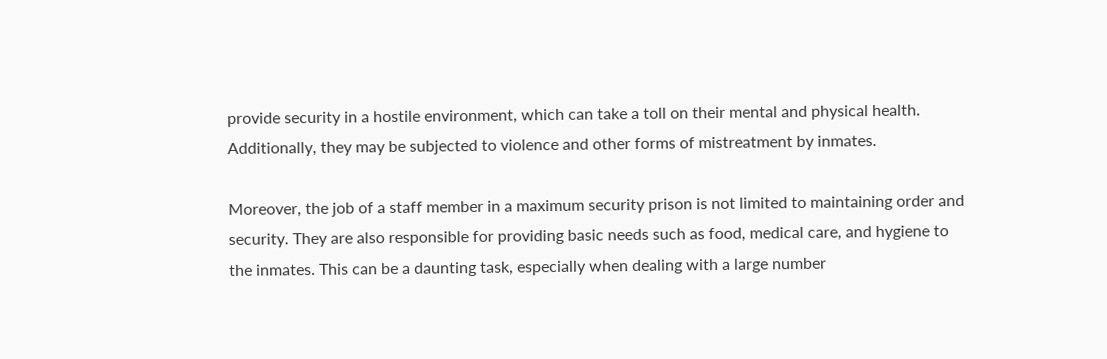provide security in a hostile environment, which can take a toll on their mental and physical health. Additionally, they may be subjected to violence and other forms of mistreatment by inmates.

Moreover, the job of a staff member in a maximum security prison is not limited to maintaining order and security. They are also responsible for providing basic needs such as food, medical care, and hygiene to the inmates. This can be a daunting task, especially when dealing with a large number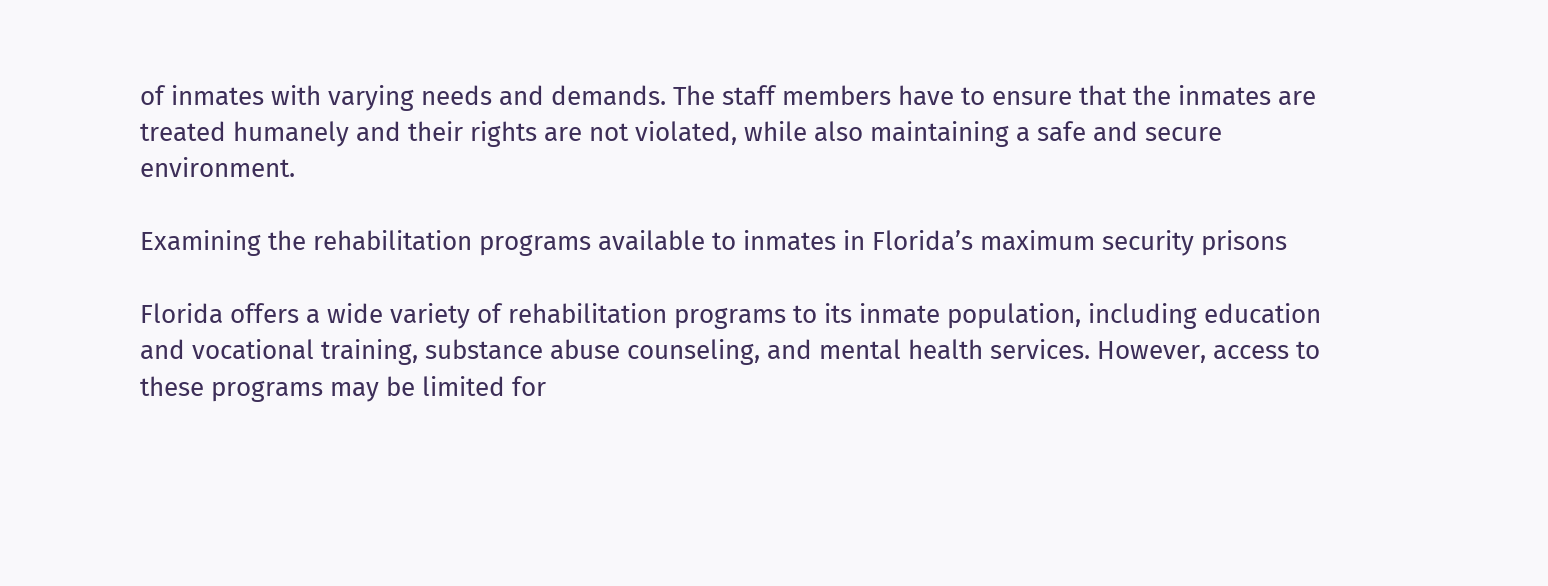of inmates with varying needs and demands. The staff members have to ensure that the inmates are treated humanely and their rights are not violated, while also maintaining a safe and secure environment.

Examining the rehabilitation programs available to inmates in Florida’s maximum security prisons

Florida offers a wide variety of rehabilitation programs to its inmate population, including education and vocational training, substance abuse counseling, and mental health services. However, access to these programs may be limited for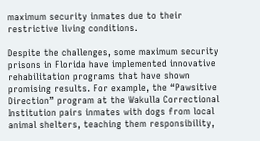maximum security inmates due to their restrictive living conditions.

Despite the challenges, some maximum security prisons in Florida have implemented innovative rehabilitation programs that have shown promising results. For example, the “Pawsitive Direction” program at the Wakulla Correctional Institution pairs inmates with dogs from local animal shelters, teaching them responsibility,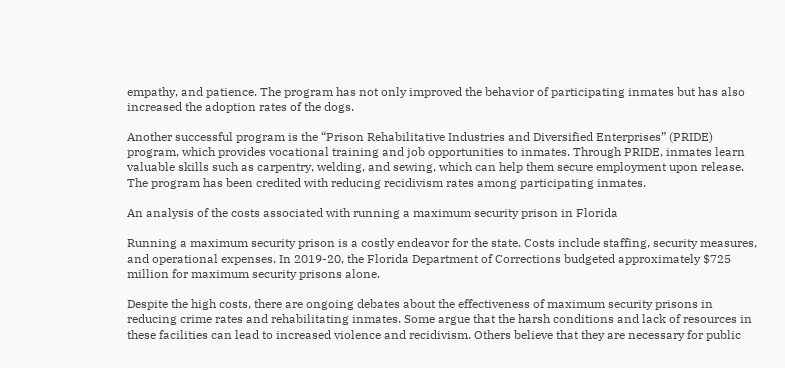empathy, and patience. The program has not only improved the behavior of participating inmates but has also increased the adoption rates of the dogs.

Another successful program is the “Prison Rehabilitative Industries and Diversified Enterprises” (PRIDE) program, which provides vocational training and job opportunities to inmates. Through PRIDE, inmates learn valuable skills such as carpentry, welding, and sewing, which can help them secure employment upon release. The program has been credited with reducing recidivism rates among participating inmates.

An analysis of the costs associated with running a maximum security prison in Florida

Running a maximum security prison is a costly endeavor for the state. Costs include staffing, security measures, and operational expenses. In 2019-20, the Florida Department of Corrections budgeted approximately $725 million for maximum security prisons alone.

Despite the high costs, there are ongoing debates about the effectiveness of maximum security prisons in reducing crime rates and rehabilitating inmates. Some argue that the harsh conditions and lack of resources in these facilities can lead to increased violence and recidivism. Others believe that they are necessary for public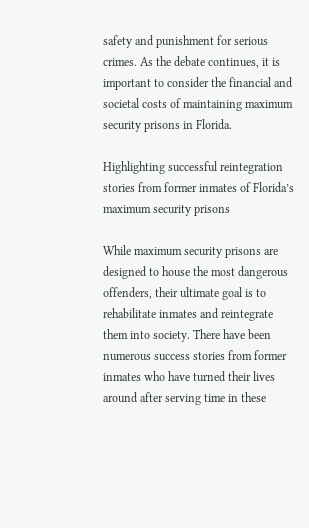safety and punishment for serious crimes. As the debate continues, it is important to consider the financial and societal costs of maintaining maximum security prisons in Florida.

Highlighting successful reintegration stories from former inmates of Florida’s maximum security prisons

While maximum security prisons are designed to house the most dangerous offenders, their ultimate goal is to rehabilitate inmates and reintegrate them into society. There have been numerous success stories from former inmates who have turned their lives around after serving time in these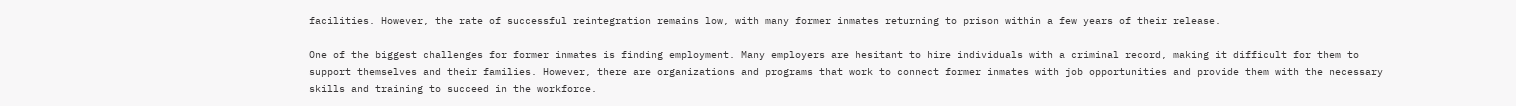facilities. However, the rate of successful reintegration remains low, with many former inmates returning to prison within a few years of their release.

One of the biggest challenges for former inmates is finding employment. Many employers are hesitant to hire individuals with a criminal record, making it difficult for them to support themselves and their families. However, there are organizations and programs that work to connect former inmates with job opportunities and provide them with the necessary skills and training to succeed in the workforce.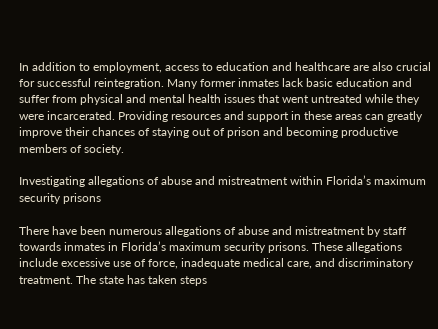In addition to employment, access to education and healthcare are also crucial for successful reintegration. Many former inmates lack basic education and suffer from physical and mental health issues that went untreated while they were incarcerated. Providing resources and support in these areas can greatly improve their chances of staying out of prison and becoming productive members of society.

Investigating allegations of abuse and mistreatment within Florida’s maximum security prisons

There have been numerous allegations of abuse and mistreatment by staff towards inmates in Florida’s maximum security prisons. These allegations include excessive use of force, inadequate medical care, and discriminatory treatment. The state has taken steps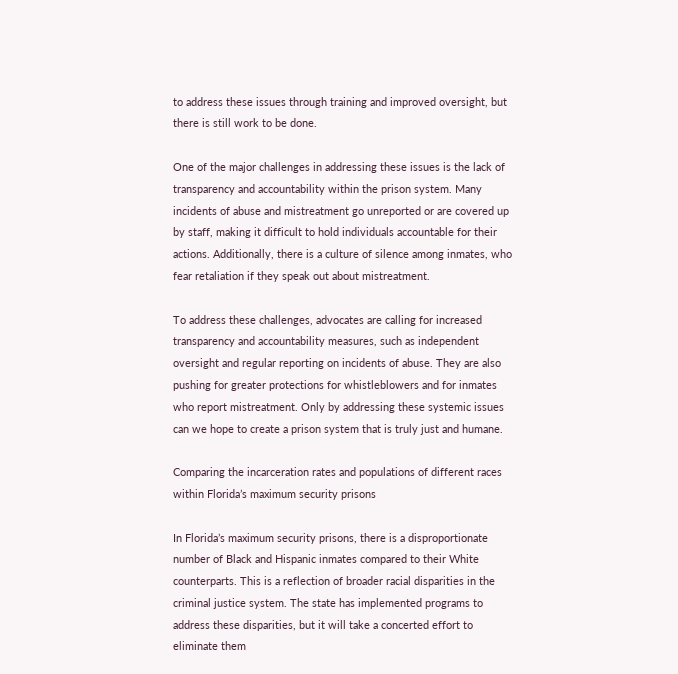to address these issues through training and improved oversight, but there is still work to be done.

One of the major challenges in addressing these issues is the lack of transparency and accountability within the prison system. Many incidents of abuse and mistreatment go unreported or are covered up by staff, making it difficult to hold individuals accountable for their actions. Additionally, there is a culture of silence among inmates, who fear retaliation if they speak out about mistreatment.

To address these challenges, advocates are calling for increased transparency and accountability measures, such as independent oversight and regular reporting on incidents of abuse. They are also pushing for greater protections for whistleblowers and for inmates who report mistreatment. Only by addressing these systemic issues can we hope to create a prison system that is truly just and humane.

Comparing the incarceration rates and populations of different races within Florida’s maximum security prisons

In Florida’s maximum security prisons, there is a disproportionate number of Black and Hispanic inmates compared to their White counterparts. This is a reflection of broader racial disparities in the criminal justice system. The state has implemented programs to address these disparities, but it will take a concerted effort to eliminate them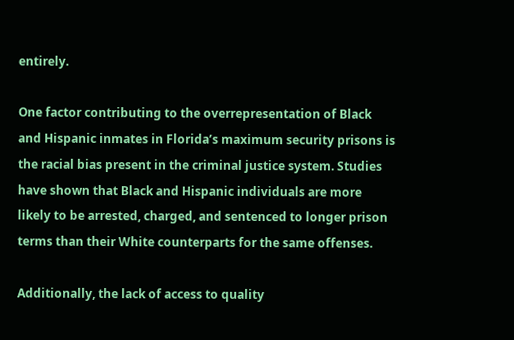entirely.

One factor contributing to the overrepresentation of Black and Hispanic inmates in Florida’s maximum security prisons is the racial bias present in the criminal justice system. Studies have shown that Black and Hispanic individuals are more likely to be arrested, charged, and sentenced to longer prison terms than their White counterparts for the same offenses.

Additionally, the lack of access to quality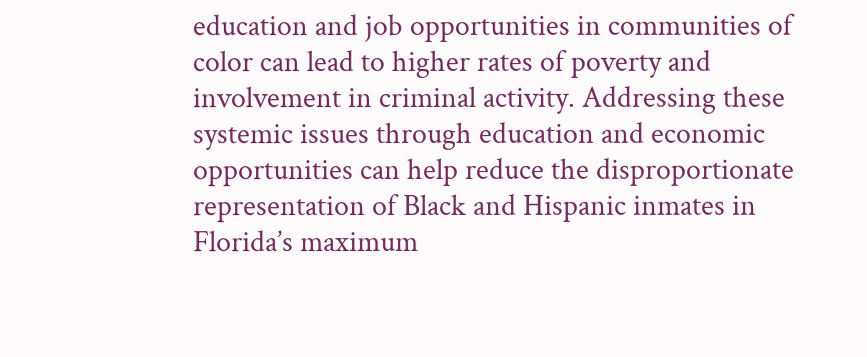education and job opportunities in communities of color can lead to higher rates of poverty and involvement in criminal activity. Addressing these systemic issues through education and economic opportunities can help reduce the disproportionate representation of Black and Hispanic inmates in Florida’s maximum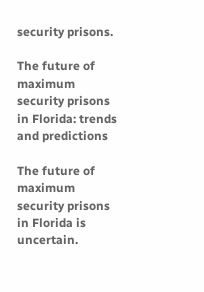security prisons.

The future of maximum security prisons in Florida: trends and predictions

The future of maximum security prisons in Florida is uncertain.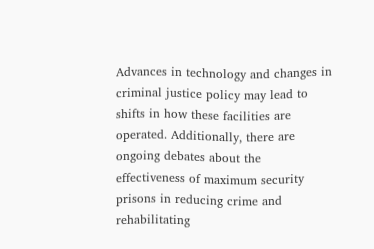Advances in technology and changes in criminal justice policy may lead to shifts in how these facilities are operated. Additionally, there are ongoing debates about the effectiveness of maximum security prisons in reducing crime and rehabilitating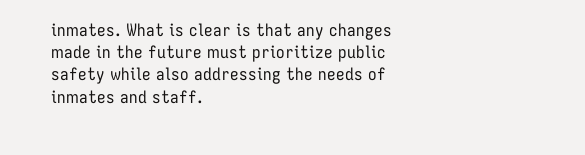inmates. What is clear is that any changes made in the future must prioritize public safety while also addressing the needs of inmates and staff.